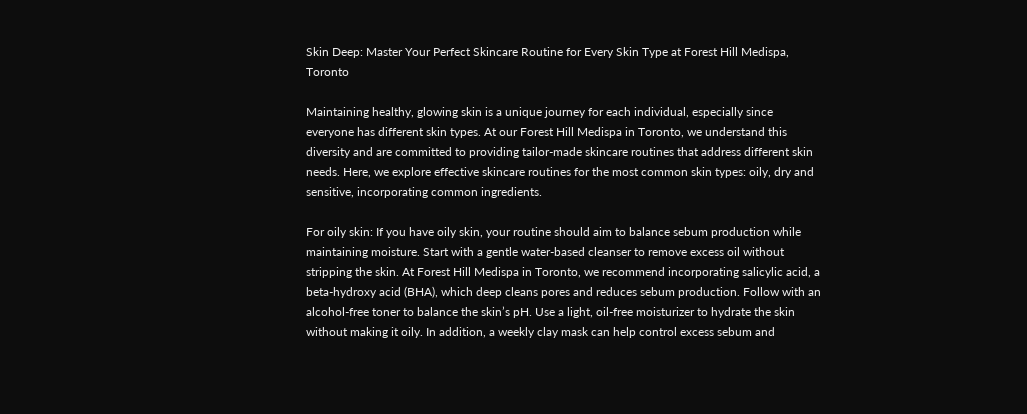Skin Deep: Master Your Perfect Skincare Routine for Every Skin Type at Forest Hill Medispa, Toronto

Maintaining healthy, glowing skin is a unique journey for each individual, especially since everyone has different skin types. At our Forest Hill Medispa in Toronto, we understand this diversity and are committed to providing tailor-made skincare routines that address different skin needs. Here, we explore effective skincare routines for the most common skin types: oily, dry and sensitive, incorporating common ingredients.

For oily skin: If you have oily skin, your routine should aim to balance sebum production while maintaining moisture. Start with a gentle water-based cleanser to remove excess oil without stripping the skin. At Forest Hill Medispa in Toronto, we recommend incorporating salicylic acid, a beta-hydroxy acid (BHA), which deep cleans pores and reduces sebum production. Follow with an alcohol-free toner to balance the skin’s pH. Use a light, oil-free moisturizer to hydrate the skin without making it oily. In addition, a weekly clay mask can help control excess sebum and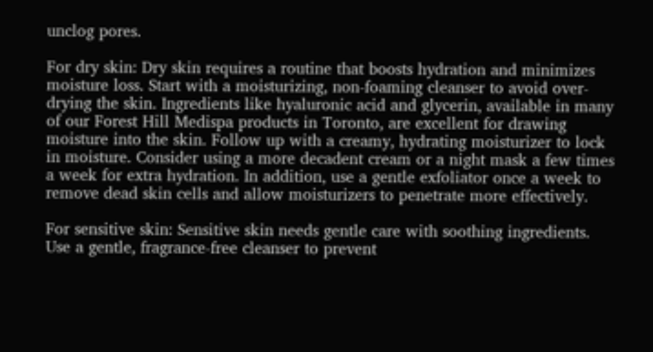unclog pores.

For dry skin: Dry skin requires a routine that boosts hydration and minimizes moisture loss. Start with a moisturizing, non-foaming cleanser to avoid over-drying the skin. Ingredients like hyaluronic acid and glycerin, available in many of our Forest Hill Medispa products in Toronto, are excellent for drawing moisture into the skin. Follow up with a creamy, hydrating moisturizer to lock in moisture. Consider using a more decadent cream or a night mask a few times a week for extra hydration. In addition, use a gentle exfoliator once a week to remove dead skin cells and allow moisturizers to penetrate more effectively.

For sensitive skin: Sensitive skin needs gentle care with soothing ingredients. Use a gentle, fragrance-free cleanser to prevent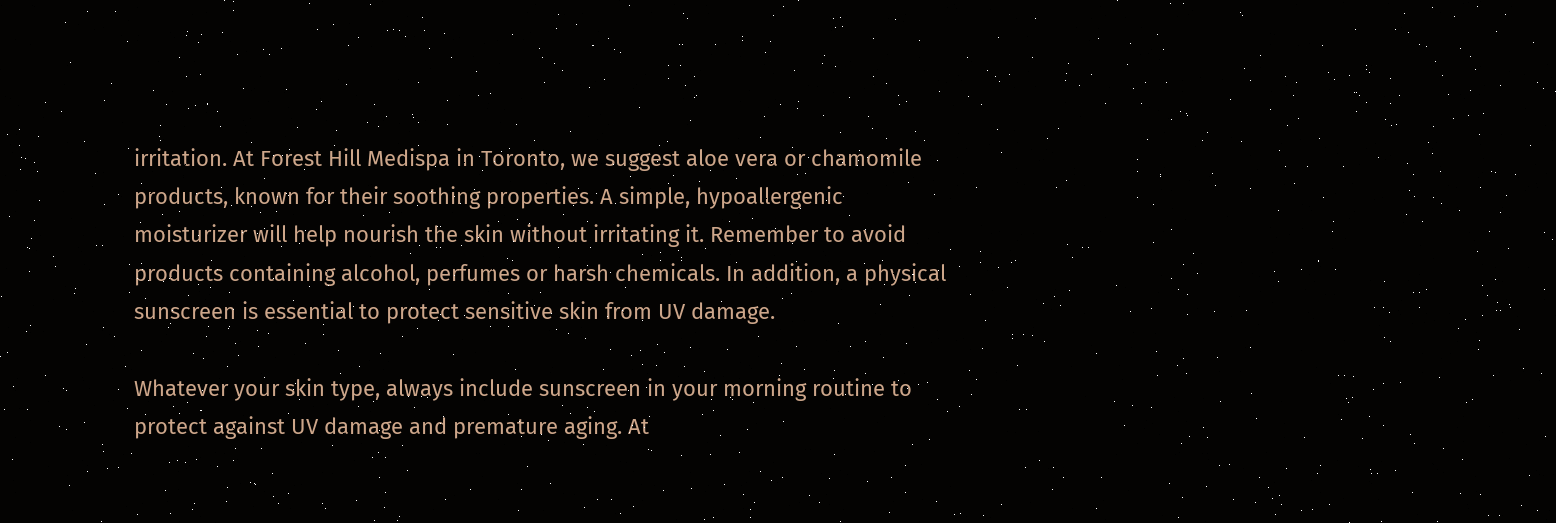irritation. At Forest Hill Medispa in Toronto, we suggest aloe vera or chamomile products, known for their soothing properties. A simple, hypoallergenic moisturizer will help nourish the skin without irritating it. Remember to avoid products containing alcohol, perfumes or harsh chemicals. In addition, a physical sunscreen is essential to protect sensitive skin from UV damage.

Whatever your skin type, always include sunscreen in your morning routine to protect against UV damage and premature aging. At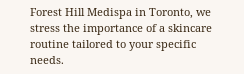Forest Hill Medispa in Toronto, we stress the importance of a skincare routine tailored to your specific needs.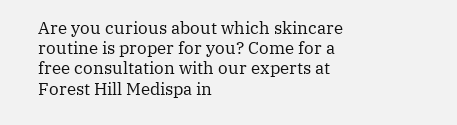Are you curious about which skincare routine is proper for you? Come for a free consultation with our experts at Forest Hill Medispa in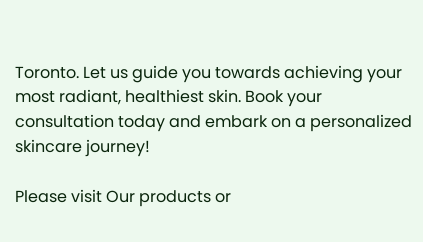Toronto. Let us guide you towards achieving your most radiant, healthiest skin. Book your consultation today and embark on a personalized skincare journey!

Please visit Our products or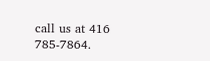call us at 416 785-7864.